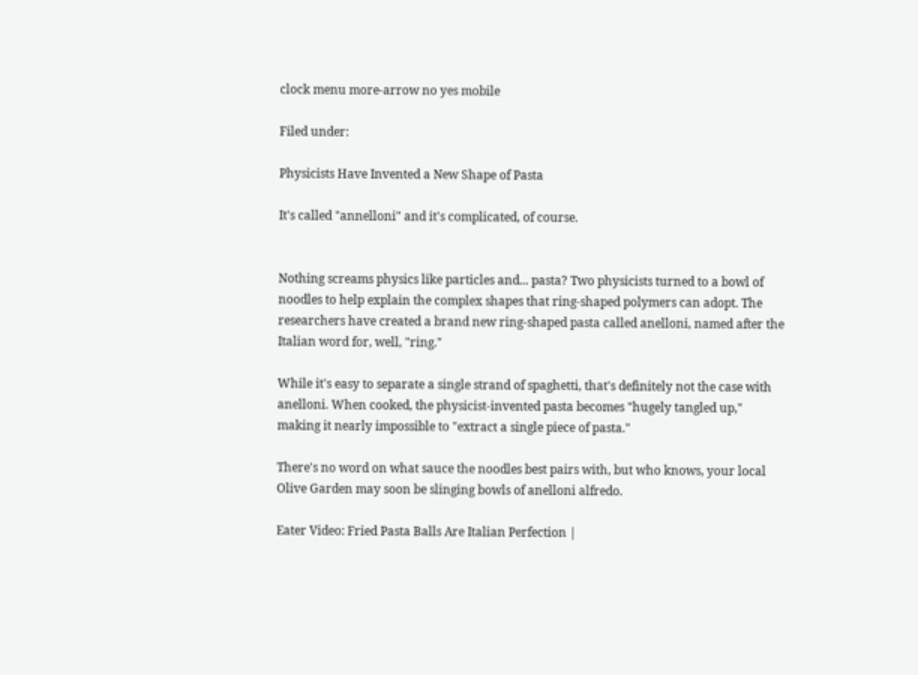clock menu more-arrow no yes mobile

Filed under:

Physicists Have Invented a New Shape of Pasta

It's called "annelloni" and it's complicated, of course.


Nothing screams physics like particles and... pasta? Two physicists turned to a bowl of noodles to help explain the complex shapes that ring-shaped polymers can adopt. The researchers have created a brand new ring-shaped pasta called anelloni, named after the Italian word for, well, "ring."

While it's easy to separate a single strand of spaghetti, that's definitely not the case with anelloni. When cooked, the physicist-invented pasta becomes "hugely tangled up," making it nearly impossible to "extract a single piece of pasta."

There's no word on what sauce the noodles best pairs with, but who knows, your local Olive Garden may soon be slinging bowls of anelloni alfredo.

Eater Video: Fried Pasta Balls Are Italian Perfection |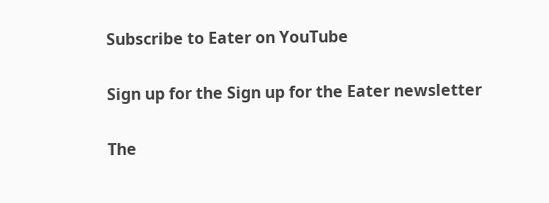Subscribe to Eater on YouTube

Sign up for the Sign up for the Eater newsletter

The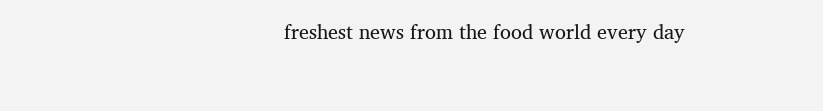freshest news from the food world every day